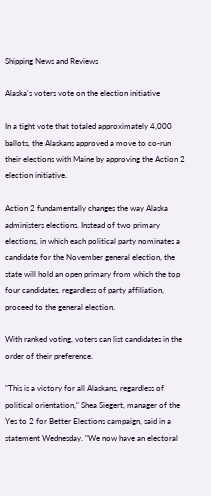Shipping News and Reviews

Alaska's voters vote on the election initiative

In a tight vote that totaled approximately 4,000 ballots, the Alaskans approved a move to co-run their elections with Maine by approving the Action 2 election initiative.

Action 2 fundamentally changes the way Alaska administers elections. Instead of two primary elections, in which each political party nominates a candidate for the November general election, the state will hold an open primary from which the top four candidates, regardless of party affiliation, proceed to the general election.

With ranked voting, voters can list candidates in the order of their preference.

"This is a victory for all Alaskans, regardless of political orientation," Shea Siegert, manager of the Yes to 2 for Better Elections campaign, said in a statement Wednesday. "We now have an electoral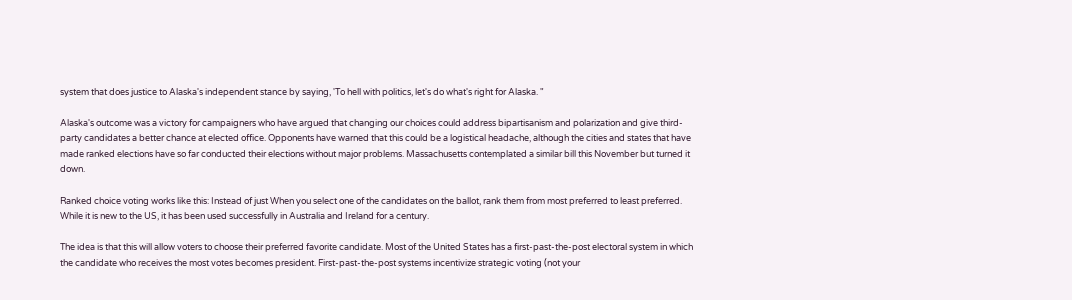system that does justice to Alaska's independent stance by saying, 'To hell with politics, let's do what's right for Alaska. "

Alaska's outcome was a victory for campaigners who have argued that changing our choices could address bipartisanism and polarization and give third-party candidates a better chance at elected office. Opponents have warned that this could be a logistical headache, although the cities and states that have made ranked elections have so far conducted their elections without major problems. Massachusetts contemplated a similar bill this November but turned it down.

Ranked choice voting works like this: Instead of just When you select one of the candidates on the ballot, rank them from most preferred to least preferred. While it is new to the US, it has been used successfully in Australia and Ireland for a century.

The idea is that this will allow voters to choose their preferred favorite candidate. Most of the United States has a first-past-the-post electoral system in which the candidate who receives the most votes becomes president. First-past-the-post systems incentivize strategic voting (not your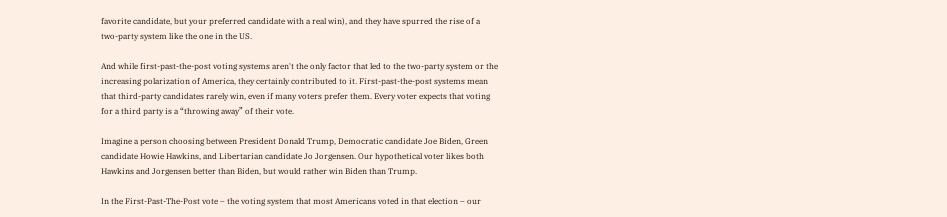favorite candidate, but your preferred candidate with a real win), and they have spurred the rise of a two-party system like the one in the US.

And while first-past-the-post voting systems aren't the only factor that led to the two-party system or the increasing polarization of America, they certainly contributed to it. First-past-the-post systems mean that third-party candidates rarely win, even if many voters prefer them. Every voter expects that voting for a third party is a “throwing away” of their vote.

Imagine a person choosing between President Donald Trump, Democratic candidate Joe Biden, Green candidate Howie Hawkins, and Libertarian candidate Jo Jorgensen. Our hypothetical voter likes both Hawkins and Jorgensen better than Biden, but would rather win Biden than Trump.

In the First-Past-The-Post vote – the voting system that most Americans voted in that election – our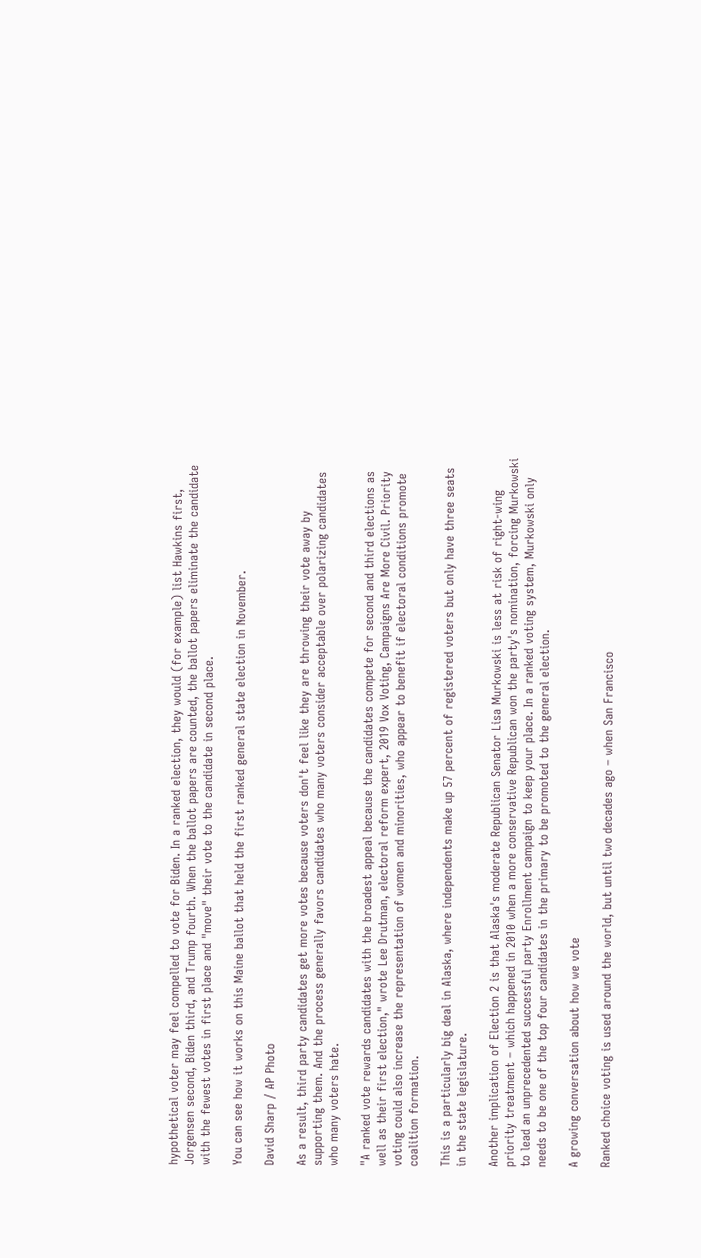hypothetical voter may feel compelled to vote for Biden. In a ranked election, they would (for example) list Hawkins first, Jorgensen second, Biden third, and Trump fourth. When the ballot papers are counted, the ballot papers eliminate the candidate with the fewest votes in first place and "move" their vote to the candidate in second place.

You can see how it works on this Maine ballot that held the first ranked general state election in November.

David Sharp / AP Photo

As a result, third party candidates get more votes because voters don't feel like they are throwing their vote away by supporting them. And the process generally favors candidates who many voters consider acceptable over polarizing candidates who many voters hate.

"A ranked vote rewards candidates with the broadest appeal because the candidates compete for second and third elections as well as their first election," wrote Lee Drutman, electoral reform expert, 2019 Vox Voting, Campaigns Are More Civil. Priority voting could also increase the representation of women and minorities, who appear to benefit if electoral conditions promote coalition formation.

This is a particularly big deal in Alaska, where independents make up 57 percent of registered voters but only have three seats in the state legislature.

Another implication of Election 2 is that Alaska's moderate Republican Senator Lisa Murkowski is less at risk of right-wing priority treatment – which happened in 2010 when a more conservative Republican won the party's nomination, forcing Murkowski to lead an unprecedented successful party Enrollment campaign to keep your place. In a ranked voting system, Murkowski only needs to be one of the top four candidates in the primary to be promoted to the general election.

A growing conversation about how we vote

Ranked choice voting is used around the world, but until two decades ago – when San Francisco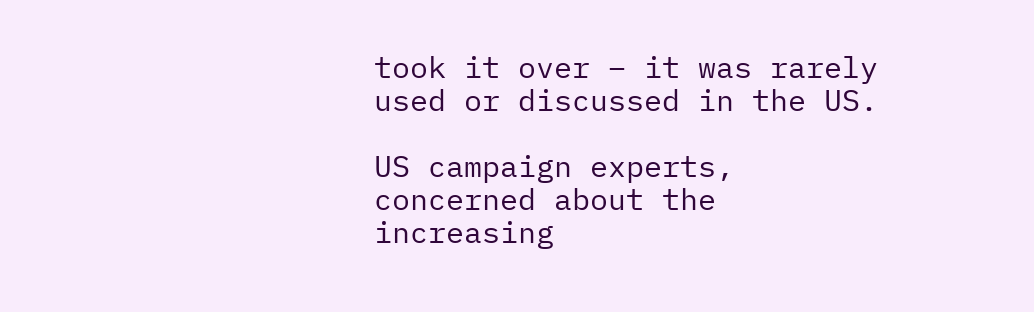took it over – it was rarely used or discussed in the US.

US campaign experts, concerned about the increasing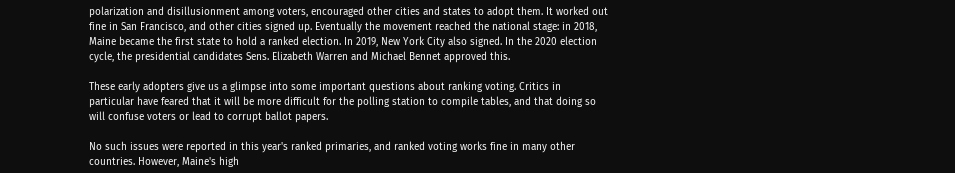polarization and disillusionment among voters, encouraged other cities and states to adopt them. It worked out fine in San Francisco, and other cities signed up. Eventually the movement reached the national stage: in 2018, Maine became the first state to hold a ranked election. In 2019, New York City also signed. In the 2020 election cycle, the presidential candidates Sens. Elizabeth Warren and Michael Bennet approved this.

These early adopters give us a glimpse into some important questions about ranking voting. Critics in particular have feared that it will be more difficult for the polling station to compile tables, and that doing so will confuse voters or lead to corrupt ballot papers.

No such issues were reported in this year's ranked primaries, and ranked voting works fine in many other countries. However, Maine's high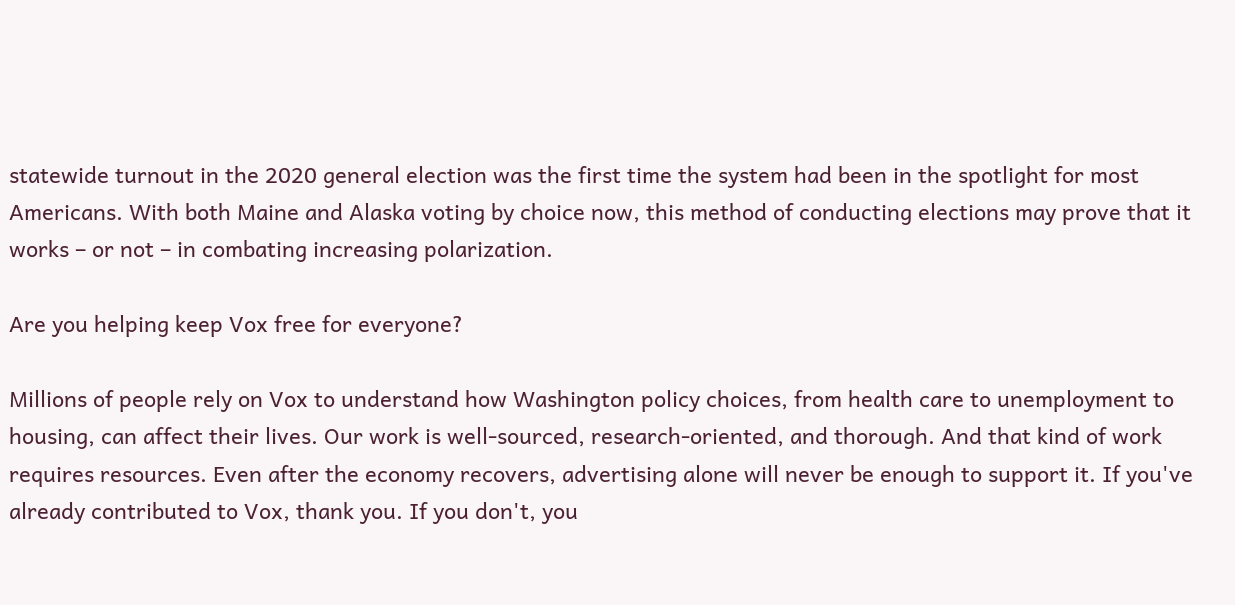statewide turnout in the 2020 general election was the first time the system had been in the spotlight for most Americans. With both Maine and Alaska voting by choice now, this method of conducting elections may prove that it works – or not – in combating increasing polarization.

Are you helping keep Vox free for everyone?

Millions of people rely on Vox to understand how Washington policy choices, from health care to unemployment to housing, can affect their lives. Our work is well-sourced, research-oriented, and thorough. And that kind of work requires resources. Even after the economy recovers, advertising alone will never be enough to support it. If you've already contributed to Vox, thank you. If you don't, you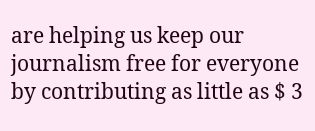are helping us keep our journalism free for everyone by contributing as little as $ 3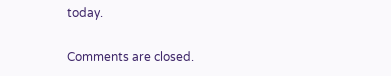today.

Comments are closed.